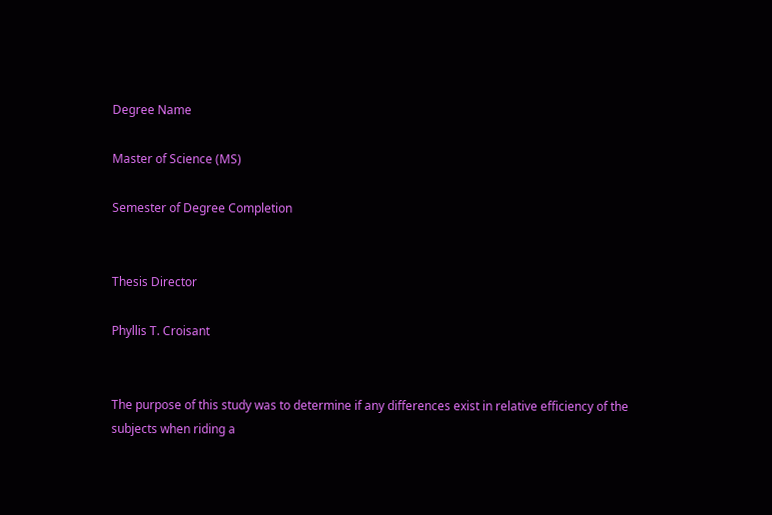Degree Name

Master of Science (MS)

Semester of Degree Completion


Thesis Director

Phyllis T. Croisant


The purpose of this study was to determine if any differences exist in relative efficiency of the subjects when riding a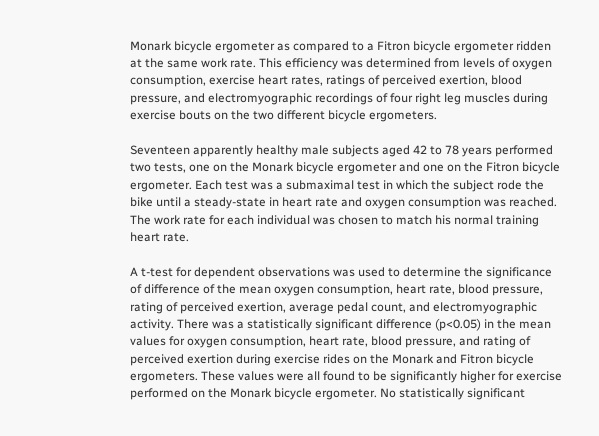Monark bicycle ergometer as compared to a Fitron bicycle ergometer ridden at the same work rate. This efficiency was determined from levels of oxygen consumption, exercise heart rates, ratings of perceived exertion, blood pressure, and electromyographic recordings of four right leg muscles during exercise bouts on the two different bicycle ergometers.

Seventeen apparently healthy male subjects aged 42 to 78 years performed two tests, one on the Monark bicycle ergometer and one on the Fitron bicycle ergometer. Each test was a submaximal test in which the subject rode the bike until a steady-state in heart rate and oxygen consumption was reached. The work rate for each individual was chosen to match his normal training heart rate.

A t-test for dependent observations was used to determine the significance of difference of the mean oxygen consumption, heart rate, blood pressure, rating of perceived exertion, average pedal count, and electromyographic activity. There was a statistically significant difference (p<0.05) in the mean values for oxygen consumption, heart rate, blood pressure, and rating of perceived exertion during exercise rides on the Monark and Fitron bicycle ergometers. These values were all found to be significantly higher for exercise performed on the Monark bicycle ergometer. No statistically significant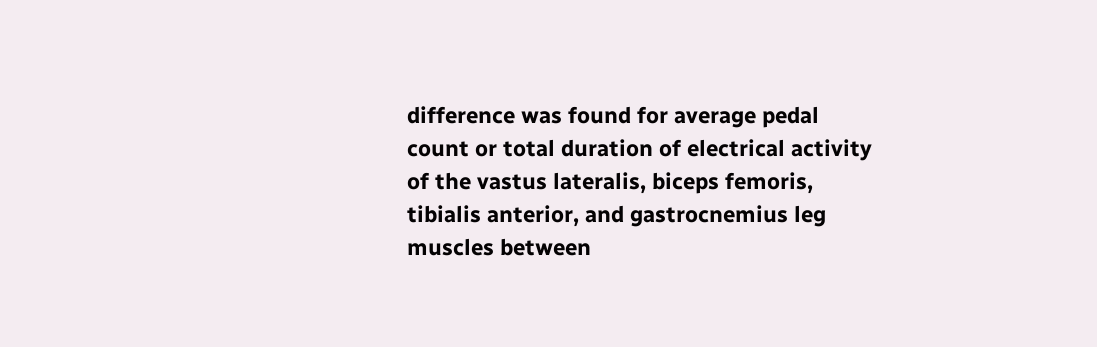difference was found for average pedal count or total duration of electrical activity of the vastus lateralis, biceps femoris, tibialis anterior, and gastrocnemius leg muscles between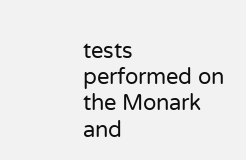tests performed on the Monark and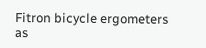Fitron bicycle ergometers as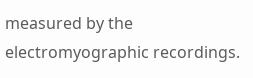measured by the electromyographic recordings.